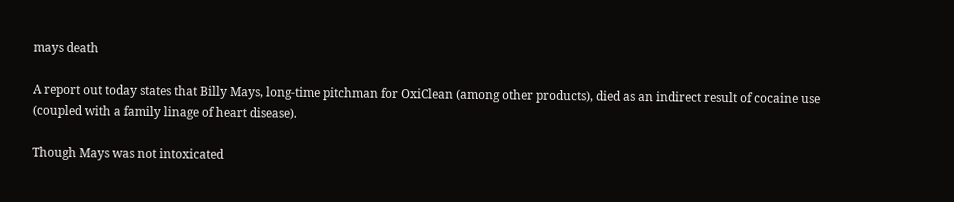mays death

A report out today states that Billy Mays, long-time pitchman for OxiClean (among other products), died as an indirect result of cocaine use (coupled with a family linage of heart disease).

Though Mays was not intoxicated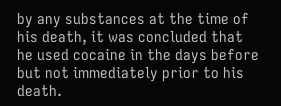by any substances at the time of his death, it was concluded that he used cocaine in the days before but not immediately prior to his death.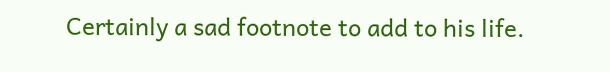Certainly a sad footnote to add to his life.